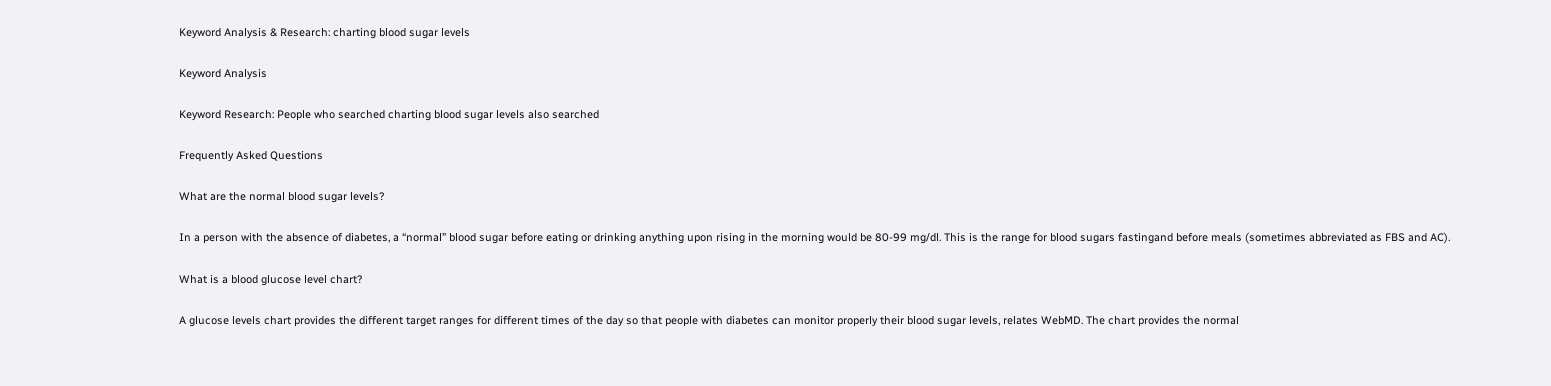Keyword Analysis & Research: charting blood sugar levels

Keyword Analysis

Keyword Research: People who searched charting blood sugar levels also searched

Frequently Asked Questions

What are the normal blood sugar levels?

In a person with the absence of diabetes, a “normal” blood sugar before eating or drinking anything upon rising in the morning would be 80-99 mg/dl. This is the range for blood sugars fastingand before meals (sometimes abbreviated as FBS and AC).

What is a blood glucose level chart?

A glucose levels chart provides the different target ranges for different times of the day so that people with diabetes can monitor properly their blood sugar levels, relates WebMD. The chart provides the normal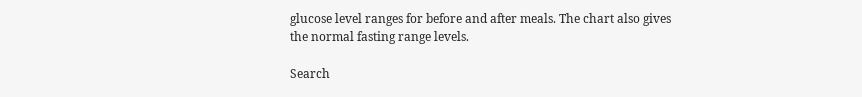glucose level ranges for before and after meals. The chart also gives the normal fasting range levels.

Search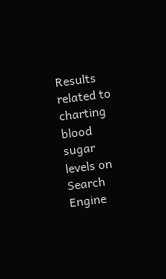Results related to charting blood sugar levels on Search Engine